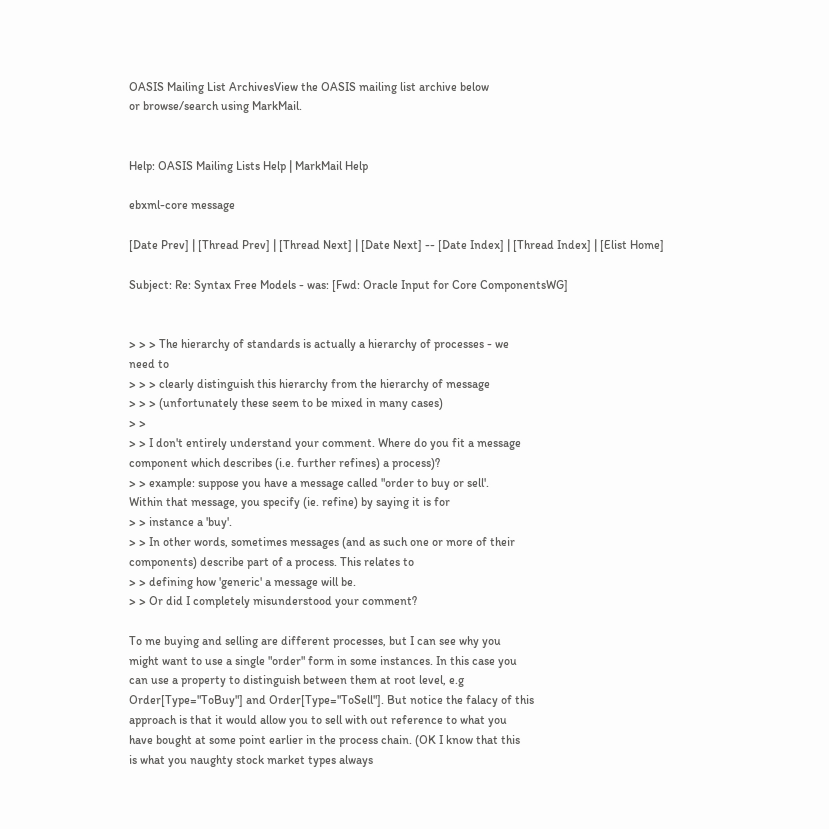OASIS Mailing List ArchivesView the OASIS mailing list archive below
or browse/search using MarkMail.


Help: OASIS Mailing Lists Help | MarkMail Help

ebxml-core message

[Date Prev] | [Thread Prev] | [Thread Next] | [Date Next] -- [Date Index] | [Thread Index] | [Elist Home]

Subject: Re: Syntax Free Models - was: [Fwd: Oracle Input for Core ComponentsWG]


> > > The hierarchy of standards is actually a hierarchy of processes - we
need to
> > > clearly distinguish this hierarchy from the hierarchy of message
> > > (unfortunately these seem to be mixed in many cases)
> >
> > I don't entirely understand your comment. Where do you fit a message
component which describes (i.e. further refines) a process)?
> > example: suppose you have a message called "order to buy or sell'.
Within that message, you specify (ie. refine) by saying it is for
> > instance a 'buy'.
> > In other words, sometimes messages (and as such one or more of their
components) describe part of a process. This relates to
> > defining how 'generic' a message will be.
> > Or did I completely misunderstood your comment?

To me buying and selling are different processes, but I can see why you
might want to use a single "order" form in some instances. In this case you
can use a property to distinguish between them at root level, e.g
Order[Type="ToBuy"] and Order[Type="ToSell"]. But notice the falacy of this
approach is that it would allow you to sell with out reference to what you
have bought at some point earlier in the process chain. (OK I know that this
is what you naughty stock market types always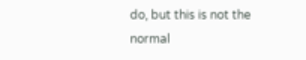do, but this is not the normal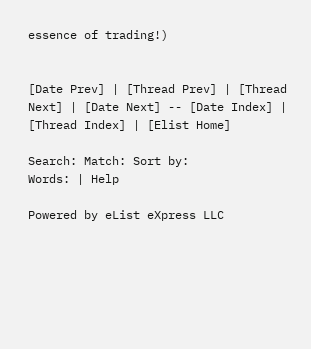essence of trading!)


[Date Prev] | [Thread Prev] | [Thread Next] | [Date Next] -- [Date Index] | [Thread Index] | [Elist Home]

Search: Match: Sort by:
Words: | Help

Powered by eList eXpress LLC